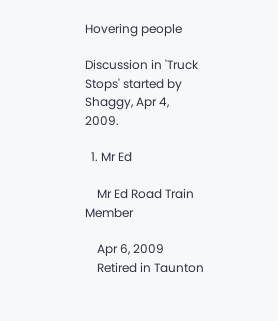Hovering people

Discussion in 'Truck Stops' started by Shaggy, Apr 4, 2009.

  1. Mr Ed

    Mr Ed Road Train Member

    Apr 6, 2009
    Retired in Taunton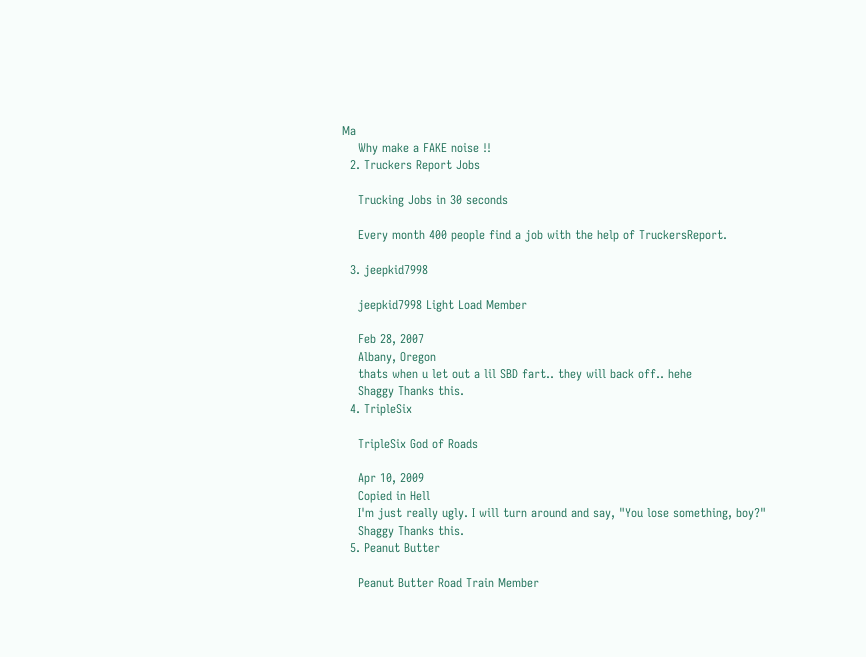Ma
    Why make a FAKE noise !!
  2. Truckers Report Jobs

    Trucking Jobs in 30 seconds

    Every month 400 people find a job with the help of TruckersReport.

  3. jeepkid7998

    jeepkid7998 Light Load Member

    Feb 28, 2007
    Albany, Oregon
    thats when u let out a lil SBD fart.. they will back off.. hehe
    Shaggy Thanks this.
  4. TripleSix

    TripleSix God of Roads

    Apr 10, 2009
    Copied in Hell
    I'm just really ugly. I will turn around and say, "You lose something, boy?"
    Shaggy Thanks this.
  5. Peanut Butter

    Peanut Butter Road Train Member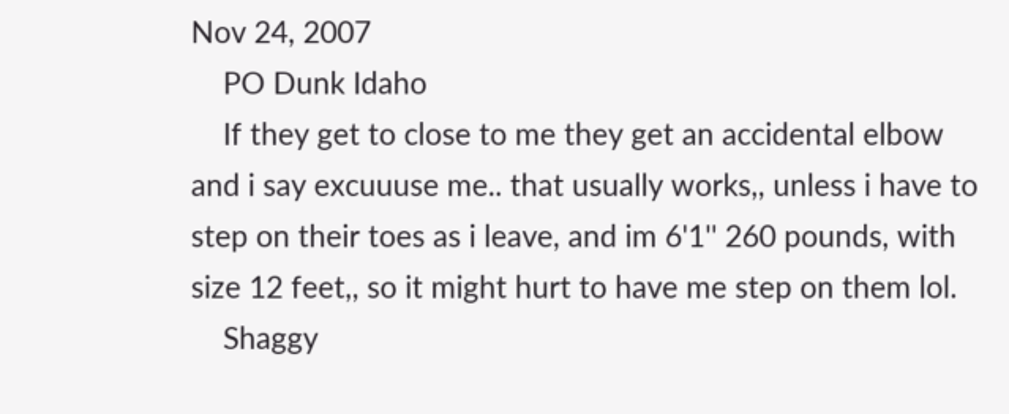Nov 24, 2007
    PO Dunk Idaho
    If they get to close to me they get an accidental elbow and i say excuuuse me.. that usually works,, unless i have to step on their toes as i leave, and im 6'1'' 260 pounds, with size 12 feet,, so it might hurt to have me step on them lol.
    Shaggy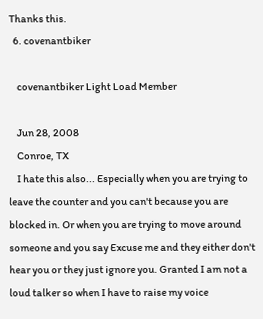Thanks this.
  6. covenantbiker

    covenantbiker Light Load Member

    Jun 28, 2008
    Conroe, TX
    I hate this also... Especially when you are trying to leave the counter and you can't because you are blocked in. Or when you are trying to move around someone and you say Excuse me and they either don't hear you or they just ignore you. Granted I am not a loud talker so when I have to raise my voice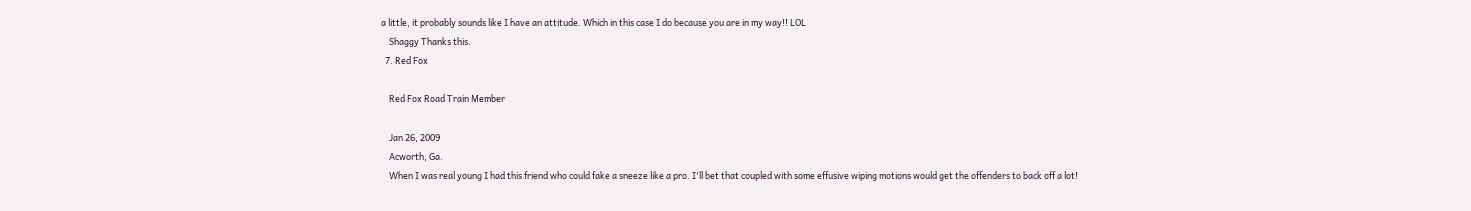a little, it probably sounds like I have an attitude. Which in this case I do because you are in my way!! LOL
    Shaggy Thanks this.
  7. Red Fox

    Red Fox Road Train Member

    Jan 26, 2009
    Acworth, Ga.
    When I was real young I had this friend who could fake a sneeze like a pro. I'll bet that coupled with some effusive wiping motions would get the offenders to back off a lot!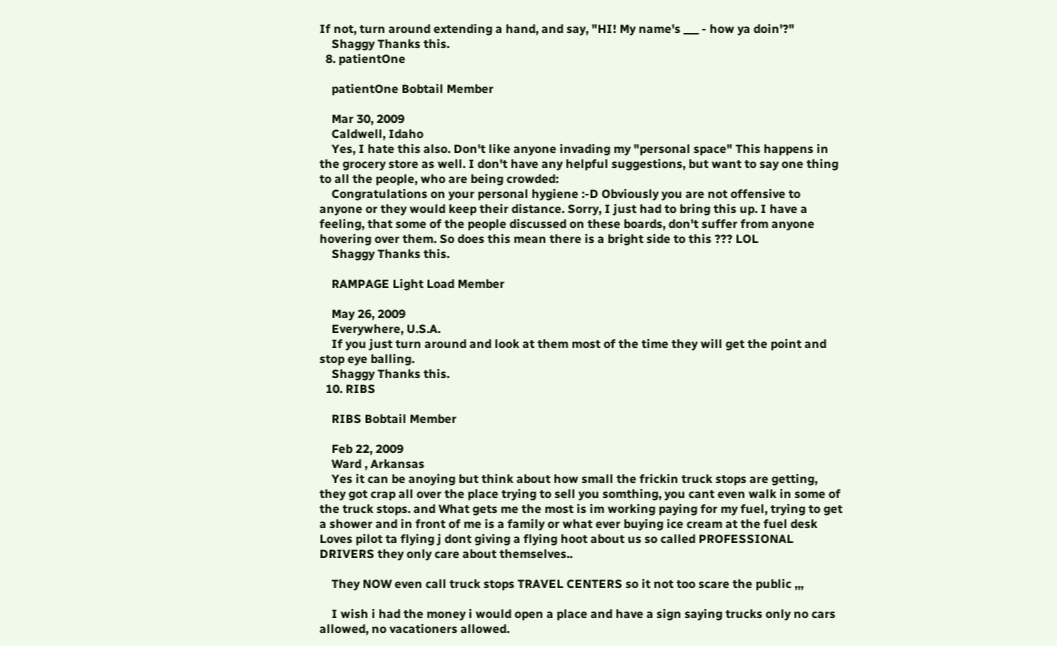If not, turn around extending a hand, and say, "HI! My name's ___ - how ya doin'?"
    Shaggy Thanks this.
  8. patientOne

    patientOne Bobtail Member

    Mar 30, 2009
    Caldwell, Idaho
    Yes, I hate this also. Don't like anyone invading my "personal space" This happens in the grocery store as well. I don't have any helpful suggestions, but want to say one thing to all the people, who are being crowded:
    Congratulations on your personal hygiene :-D Obviously you are not offensive to anyone or they would keep their distance. Sorry, I just had to bring this up. I have a feeling, that some of the people discussed on these boards, don't suffer from anyone hovering over them. So does this mean there is a bright side to this ??? LOL
    Shaggy Thanks this.

    RAMPAGE Light Load Member

    May 26, 2009
    Everywhere, U.S.A.
    If you just turn around and look at them most of the time they will get the point and stop eye balling.
    Shaggy Thanks this.
  10. RIBS

    RIBS Bobtail Member

    Feb 22, 2009
    Ward , Arkansas
    Yes it can be anoying but think about how small the frickin truck stops are getting, they got crap all over the place trying to sell you somthing, you cant even walk in some of the truck stops. and What gets me the most is im working paying for my fuel, trying to get a shower and in front of me is a family or what ever buying ice cream at the fuel desk Loves pilot ta flying j dont giving a flying hoot about us so called PROFESSIONAL DRIVERS they only care about themselves..

    They NOW even call truck stops TRAVEL CENTERS so it not too scare the public ,,,

    I wish i had the money i would open a place and have a sign saying trucks only no cars allowed, no vacationers allowed.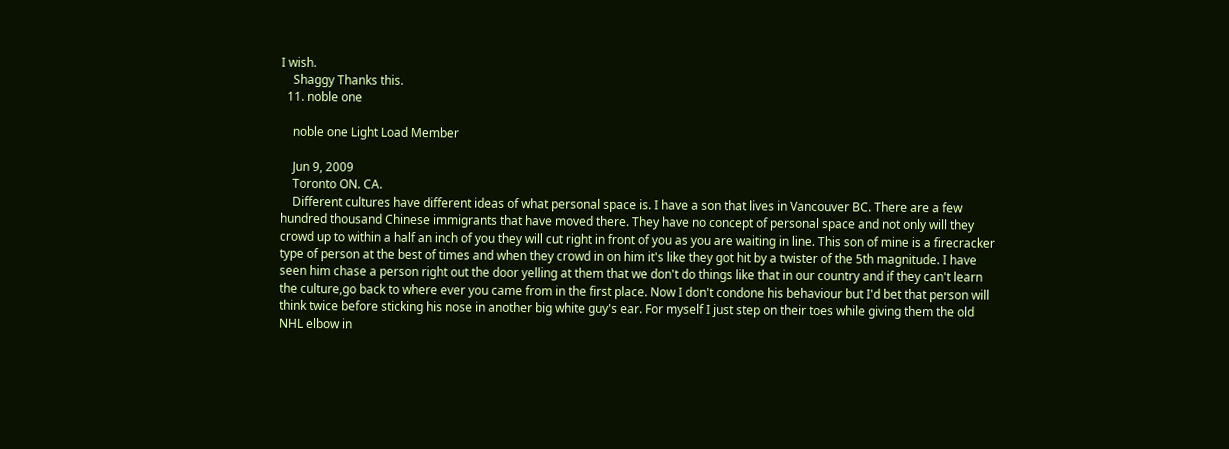I wish.
    Shaggy Thanks this.
  11. noble one

    noble one Light Load Member

    Jun 9, 2009
    Toronto ON. CA.
    Different cultures have different ideas of what personal space is. I have a son that lives in Vancouver BC. There are a few hundred thousand Chinese immigrants that have moved there. They have no concept of personal space and not only will they crowd up to within a half an inch of you they will cut right in front of you as you are waiting in line. This son of mine is a firecracker type of person at the best of times and when they crowd in on him it's like they got hit by a twister of the 5th magnitude. I have seen him chase a person right out the door yelling at them that we don't do things like that in our country and if they can't learn the culture,go back to where ever you came from in the first place. Now I don't condone his behaviour but I'd bet that person will think twice before sticking his nose in another big white guy's ear. For myself I just step on their toes while giving them the old NHL elbow in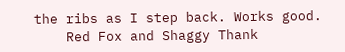the ribs as I step back. Works good.
    Red Fox and Shaggy Thank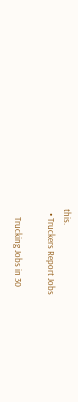this.
  • Truckers Report Jobs

    Trucking Jobs in 30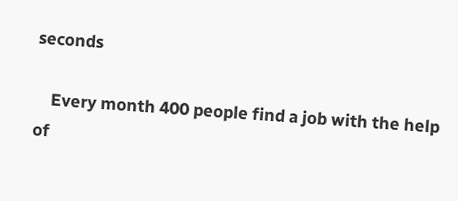seconds

    Every month 400 people find a job with the help of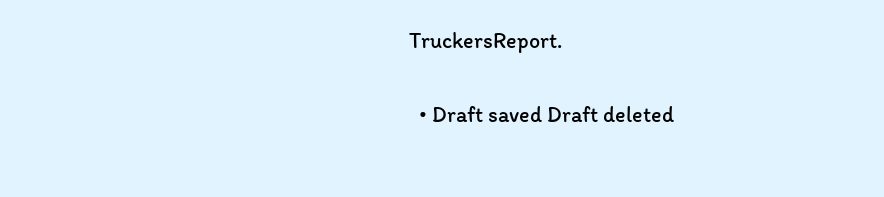TruckersReport.

  • Draft saved Draft deleted